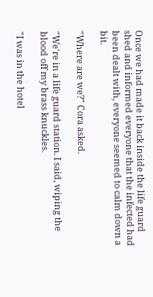Once we had made it back inside the life guard shed and informed everyone that the infected had been dealt with, everyone seemed to calm down a bit.

"Where are we?" Cora asked.

"We're in a life guard station. I said, wiping the blood off my brass knuckles.

"I was in the hotel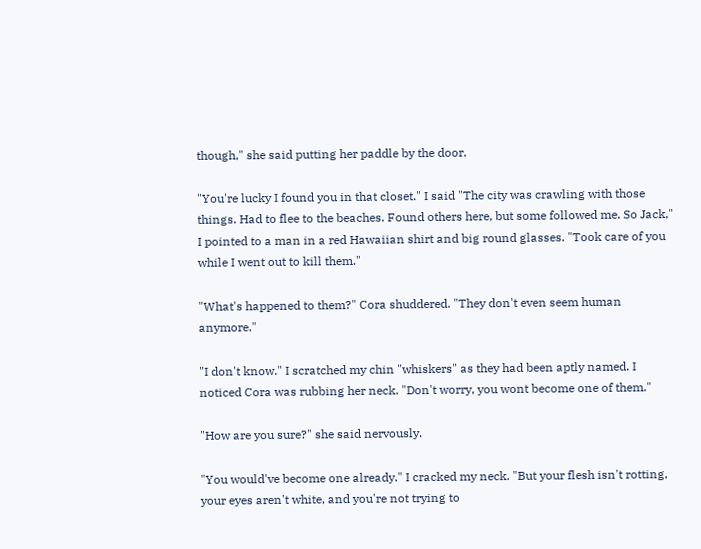though," she said putting her paddle by the door.

"You're lucky I found you in that closet." I said "The city was crawling with those things. Had to flee to the beaches. Found others here, but some followed me. So Jack," I pointed to a man in a red Hawaiian shirt and big round glasses. "Took care of you while I went out to kill them."

"What's happened to them?" Cora shuddered. "They don't even seem human anymore."

"I don't know." I scratched my chin "whiskers" as they had been aptly named. I noticed Cora was rubbing her neck. "Don't worry, you wont become one of them."

"How are you sure?" she said nervously.

"You would've become one already." I cracked my neck. "But your flesh isn't rotting, your eyes aren't white, and you're not trying to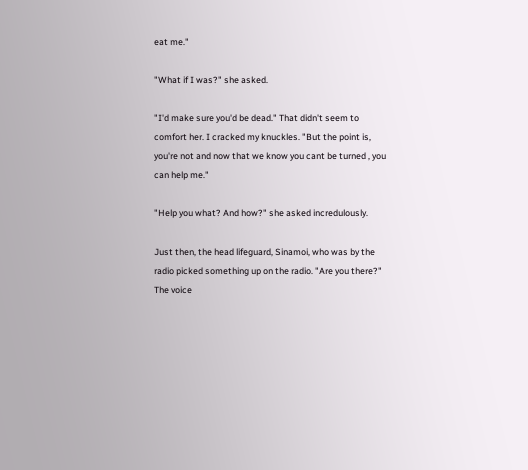eat me."

"What if I was?" she asked.

"I'd make sure you'd be dead." That didn't seem to comfort her. I cracked my knuckles. "But the point is, you're not and now that we know you cant be turned , you can help me."

"Help you what? And how?" she asked incredulously.

Just then, the head lifeguard, Sinamoi, who was by the radio picked something up on the radio. "Are you there?" The voice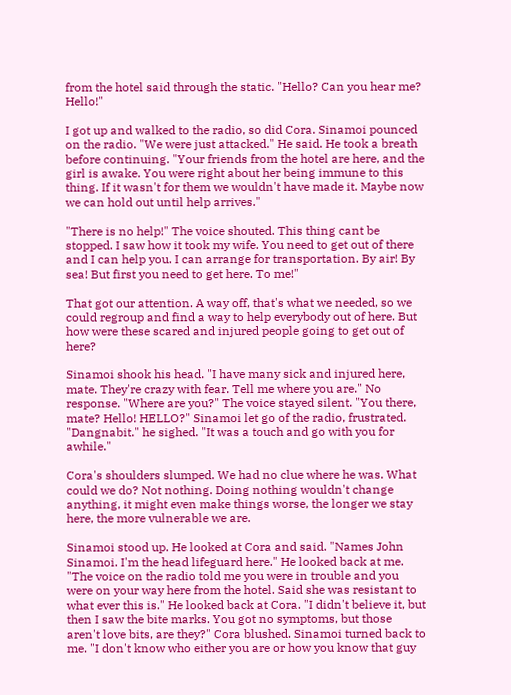from the hotel said through the static. "Hello? Can you hear me? Hello!"

I got up and walked to the radio, so did Cora. Sinamoi pounced on the radio. "We were just attacked." He said. He took a breath before continuing. "Your friends from the hotel are here, and the girl is awake. You were right about her being immune to this thing. If it wasn't for them we wouldn't have made it. Maybe now we can hold out until help arrives."

"There is no help!" The voice shouted. This thing cant be stopped. I saw how it took my wife. You need to get out of there and I can help you. I can arrange for transportation. By air! By sea! But first you need to get here. To me!"

That got our attention. A way off, that's what we needed, so we could regroup and find a way to help everybody out of here. But how were these scared and injured people going to get out of here?

Sinamoi shook his head. "I have many sick and injured here, mate. They're crazy with fear. Tell me where you are." No response. "Where are you?" The voice stayed silent. "You there, mate? Hello! HELLO?" Sinamoi let go of the radio, frustrated. "Dangnabit." he sighed. "It was a touch and go with you for awhile."

Cora's shoulders slumped. We had no clue where he was. What could we do? Not nothing. Doing nothing wouldn't change anything, it might even make things worse, the longer we stay here, the more vulnerable we are.

Sinamoi stood up. He looked at Cora and said. "Names John Sinamoi. I'm the head lifeguard here." He looked back at me. "The voice on the radio told me you were in trouble and you were on your way here from the hotel. Said she was resistant to what ever this is." He looked back at Cora. "I didn't believe it, but then I saw the bite marks. You got no symptoms, but those aren't love bits, are they?" Cora blushed. Sinamoi turned back to me. "I don't know who either you are or how you know that guy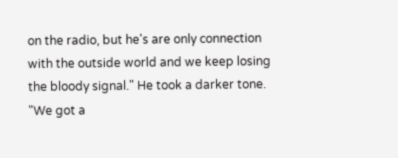on the radio, but he's are only connection with the outside world and we keep losing the bloody signal." He took a darker tone. "We got a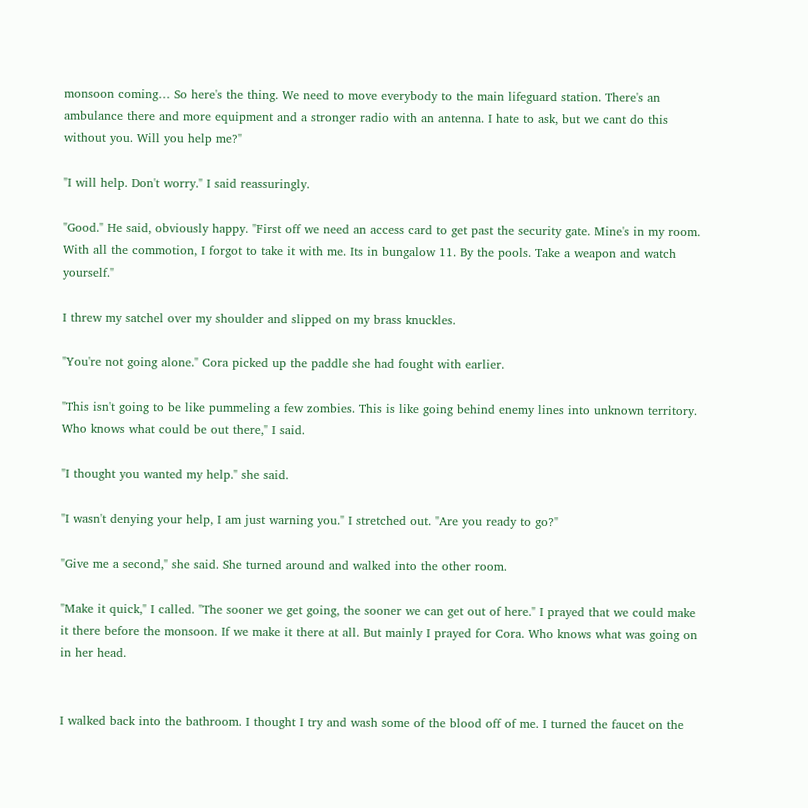monsoon coming… So here's the thing. We need to move everybody to the main lifeguard station. There's an ambulance there and more equipment and a stronger radio with an antenna. I hate to ask, but we cant do this without you. Will you help me?"

"I will help. Don't worry." I said reassuringly.

"Good." He said, obviously happy. "First off we need an access card to get past the security gate. Mine's in my room. With all the commotion, I forgot to take it with me. Its in bungalow 11. By the pools. Take a weapon and watch yourself."

I threw my satchel over my shoulder and slipped on my brass knuckles.

"You're not going alone." Cora picked up the paddle she had fought with earlier.

"This isn't going to be like pummeling a few zombies. This is like going behind enemy lines into unknown territory. Who knows what could be out there," I said.

"I thought you wanted my help." she said.

"I wasn't denying your help, I am just warning you." I stretched out. "Are you ready to go?"

"Give me a second," she said. She turned around and walked into the other room.

"Make it quick," I called. "The sooner we get going, the sooner we can get out of here." I prayed that we could make it there before the monsoon. If we make it there at all. But mainly I prayed for Cora. Who knows what was going on in her head.


I walked back into the bathroom. I thought I try and wash some of the blood off of me. I turned the faucet on the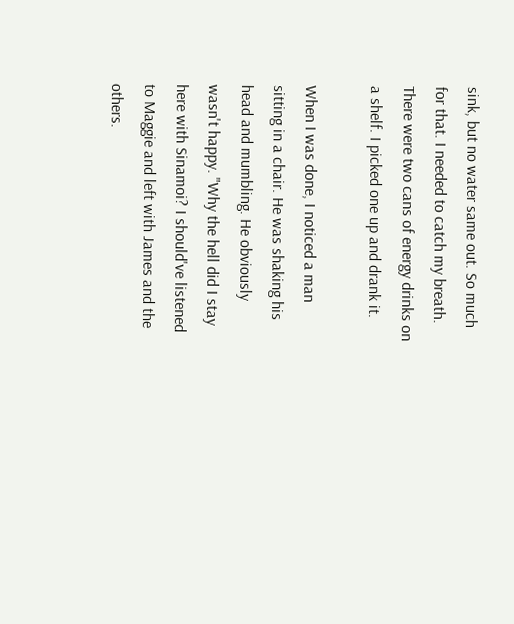sink, but no water same out. So much for that. I needed to catch my breath. There were two cans of energy drinks on a shelf. I picked one up and drank it.

When I was done, I noticed a man sitting in a chair. He was shaking his head and mumbling. He obviously wasn't happy. "Why the hell did I stay here with Sinamoi? I should've listened to Maggie and left with James and the others.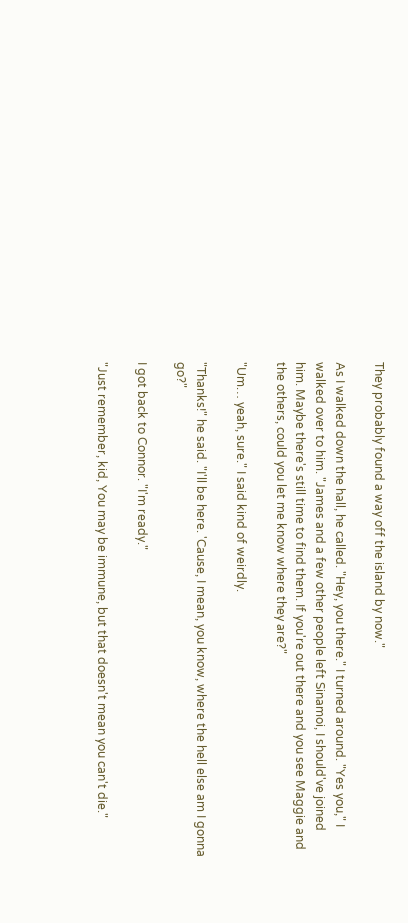They probably found a way off the island by now."

As I walked down the hall, he called. "Hey, you there." I turned around. "Yes you," I walked over to him. "James and a few other people left Sinamoi, I should've joined him. Maybe there's still time to find them. If you're out there and you see Maggie and the others, could you let me know where they are?"

"Um… yeah, sure." I said kind of weirdly.

"Thanks!" he said. "I'll be here. 'Cause, I mean, you know, where the hell else am I gonna go?"

I got back to Connor. "I'm ready."

"Just remember, kid, You may be immune, but that doesn't mean you can't die."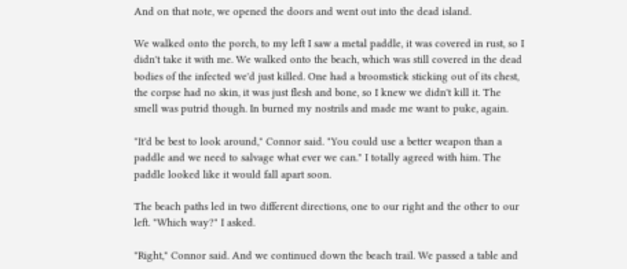And on that note, we opened the doors and went out into the dead island.

We walked onto the porch, to my left I saw a metal paddle, it was covered in rust, so I didn't take it with me. We walked onto the beach, which was still covered in the dead bodies of the infected we'd just killed. One had a broomstick sticking out of its chest, the corpse had no skin, it was just flesh and bone, so I knew we didn't kill it. The smell was putrid though. In burned my nostrils and made me want to puke, again.

"It'd be best to look around," Connor said. "You could use a better weapon than a paddle and we need to salvage what ever we can." I totally agreed with him. The paddle looked like it would fall apart soon.

The beach paths led in two different directions, one to our right and the other to our left. "Which way?" I asked.

"Right," Connor said. And we continued down the beach trail. We passed a table and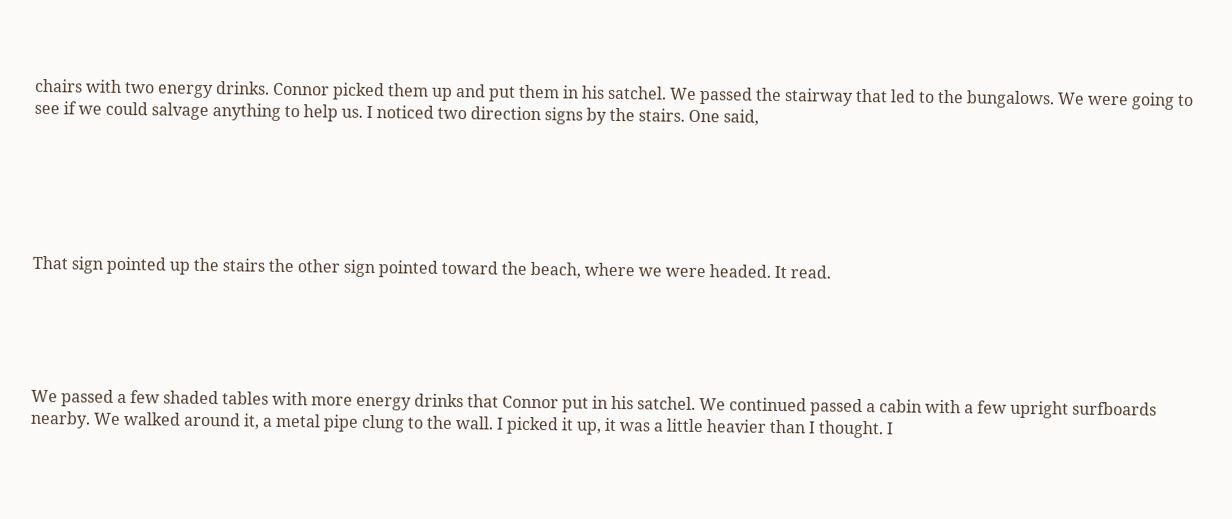chairs with two energy drinks. Connor picked them up and put them in his satchel. We passed the stairway that led to the bungalows. We were going to see if we could salvage anything to help us. I noticed two direction signs by the stairs. One said,






That sign pointed up the stairs the other sign pointed toward the beach, where we were headed. It read.





We passed a few shaded tables with more energy drinks that Connor put in his satchel. We continued passed a cabin with a few upright surfboards nearby. We walked around it, a metal pipe clung to the wall. I picked it up, it was a little heavier than I thought. I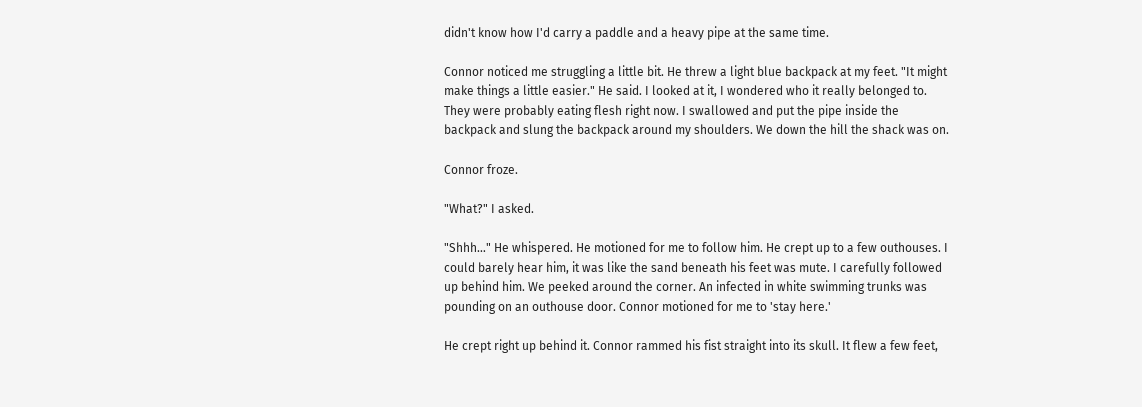didn't know how I'd carry a paddle and a heavy pipe at the same time.

Connor noticed me struggling a little bit. He threw a light blue backpack at my feet. "It might make things a little easier." He said. I looked at it, I wondered who it really belonged to. They were probably eating flesh right now. I swallowed and put the pipe inside the backpack and slung the backpack around my shoulders. We down the hill the shack was on.

Connor froze.

"What?" I asked.

"Shhh…" He whispered. He motioned for me to follow him. He crept up to a few outhouses. I could barely hear him, it was like the sand beneath his feet was mute. I carefully followed up behind him. We peeked around the corner. An infected in white swimming trunks was pounding on an outhouse door. Connor motioned for me to 'stay here.'

He crept right up behind it. Connor rammed his fist straight into its skull. It flew a few feet,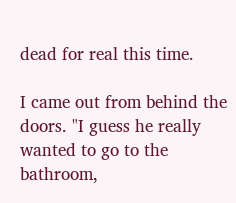dead for real this time.

I came out from behind the doors. "I guess he really wanted to go to the bathroom,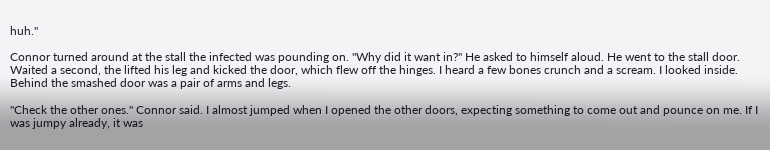huh."

Connor turned around at the stall the infected was pounding on. "Why did it want in?" He asked to himself aloud. He went to the stall door. Waited a second, the lifted his leg and kicked the door, which flew off the hinges. I heard a few bones crunch and a scream. I looked inside. Behind the smashed door was a pair of arms and legs.

"Check the other ones." Connor said. I almost jumped when I opened the other doors, expecting something to come out and pounce on me. If I was jumpy already, it was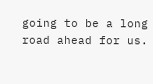going to be a long road ahead for us.